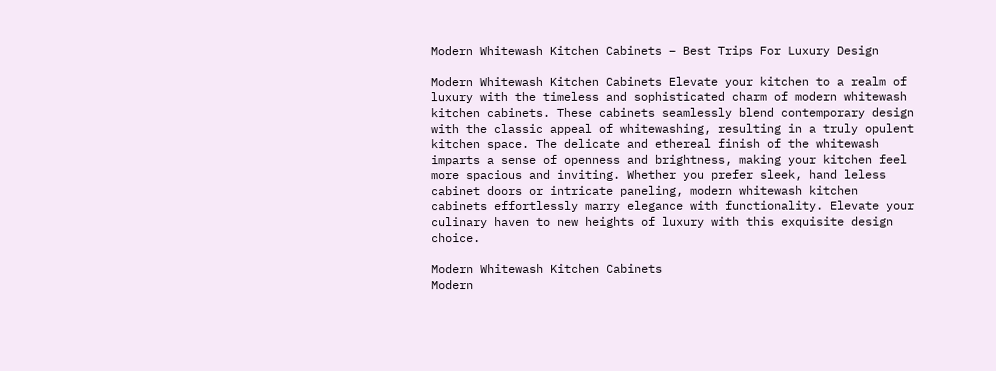Modern Whitewash Kitchen Cabinets – Best Trips For Luxury Design

Modern Whitewash Kitchen Cabinets Elevate your kitchen to a realm of luxury with the timeless and sophisticated charm of modern whitewash kitchen cabinets. These cabinets seamlessly blend contemporary design with the classic appeal of whitewashing, resulting in a truly opulent kitchen space. The delicate and ethereal finish of the whitewash imparts a sense of openness and brightness, making your kitchen feel more spacious and inviting. Whether you prefer sleek, hand leless cabinet doors or intricate paneling, modern whitewash kitchen cabinets effortlessly marry elegance with functionality. Elevate your culinary haven to new heights of luxury with this exquisite design choice.

Modern Whitewash Kitchen Cabinets
Modern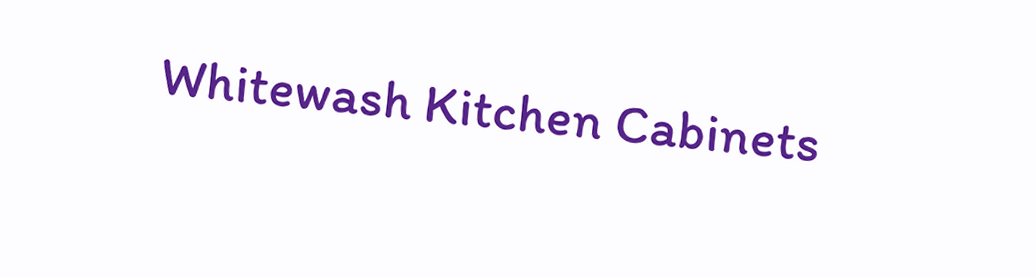Whitewash Kitchen Cabinets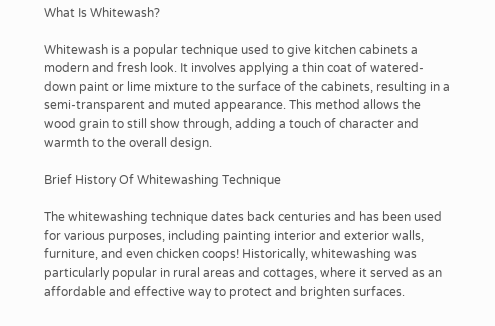What Is Whitewash?

Whitewash is a popular technique used to give kitchen cabinets a modern and fresh look. It involves applying a thin coat of watered-down paint or lime mixture to the surface of the cabinets, resulting in a semi-transparent and muted appearance. This method allows the wood grain to still show through, adding a touch of character and warmth to the overall design.

Brief History Of Whitewashing Technique

The whitewashing technique dates back centuries and has been used for various purposes, including painting interior and exterior walls, furniture, and even chicken coops! Historically, whitewashing was particularly popular in rural areas and cottages, where it served as an affordable and effective way to protect and brighten surfaces.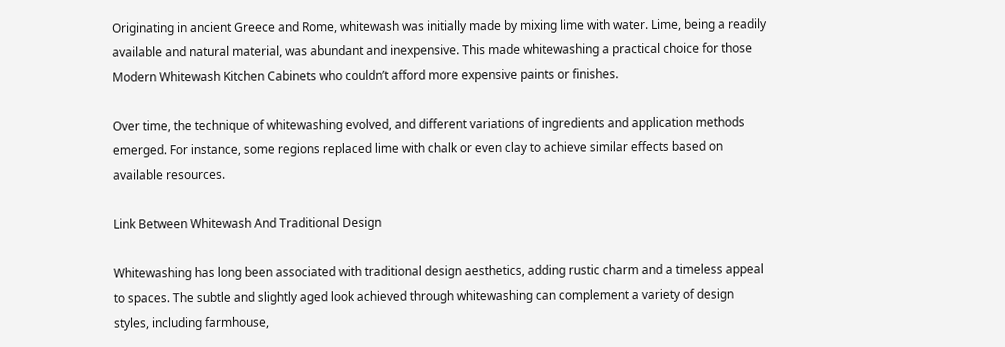Originating in ancient Greece and Rome, whitewash was initially made by mixing lime with water. Lime, being a readily available and natural material, was abundant and inexpensive. This made whitewashing a practical choice for those Modern Whitewash Kitchen Cabinets who couldn’t afford more expensive paints or finishes.

Over time, the technique of whitewashing evolved, and different variations of ingredients and application methods emerged. For instance, some regions replaced lime with chalk or even clay to achieve similar effects based on available resources.

Link Between Whitewash And Traditional Design

Whitewashing has long been associated with traditional design aesthetics, adding rustic charm and a timeless appeal to spaces. The subtle and slightly aged look achieved through whitewashing can complement a variety of design styles, including farmhouse,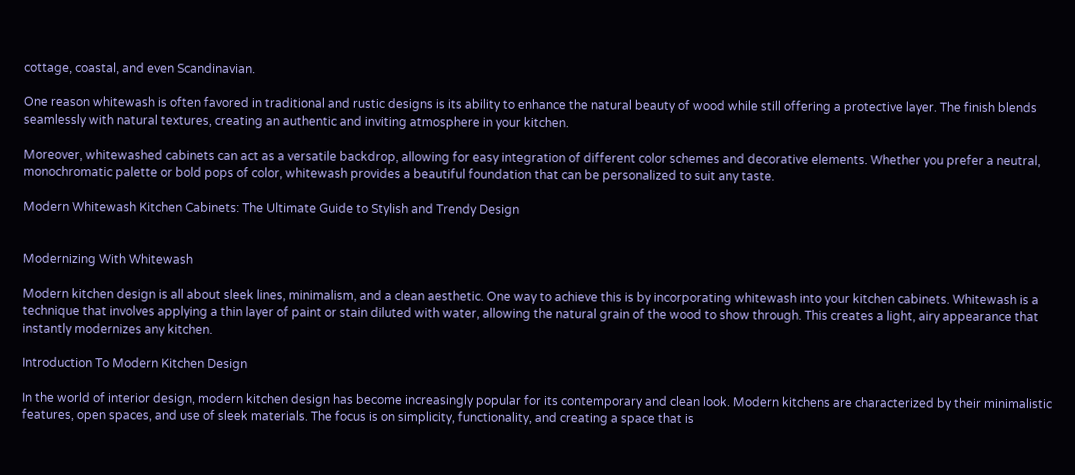cottage, coastal, and even Scandinavian.

One reason whitewash is often favored in traditional and rustic designs is its ability to enhance the natural beauty of wood while still offering a protective layer. The finish blends seamlessly with natural textures, creating an authentic and inviting atmosphere in your kitchen.

Moreover, whitewashed cabinets can act as a versatile backdrop, allowing for easy integration of different color schemes and decorative elements. Whether you prefer a neutral, monochromatic palette or bold pops of color, whitewash provides a beautiful foundation that can be personalized to suit any taste.

Modern Whitewash Kitchen Cabinets: The Ultimate Guide to Stylish and Trendy Design


Modernizing With Whitewash

Modern kitchen design is all about sleek lines, minimalism, and a clean aesthetic. One way to achieve this is by incorporating whitewash into your kitchen cabinets. Whitewash is a technique that involves applying a thin layer of paint or stain diluted with water, allowing the natural grain of the wood to show through. This creates a light, airy appearance that instantly modernizes any kitchen.

Introduction To Modern Kitchen Design

In the world of interior design, modern kitchen design has become increasingly popular for its contemporary and clean look. Modern kitchens are characterized by their minimalistic features, open spaces, and use of sleek materials. The focus is on simplicity, functionality, and creating a space that is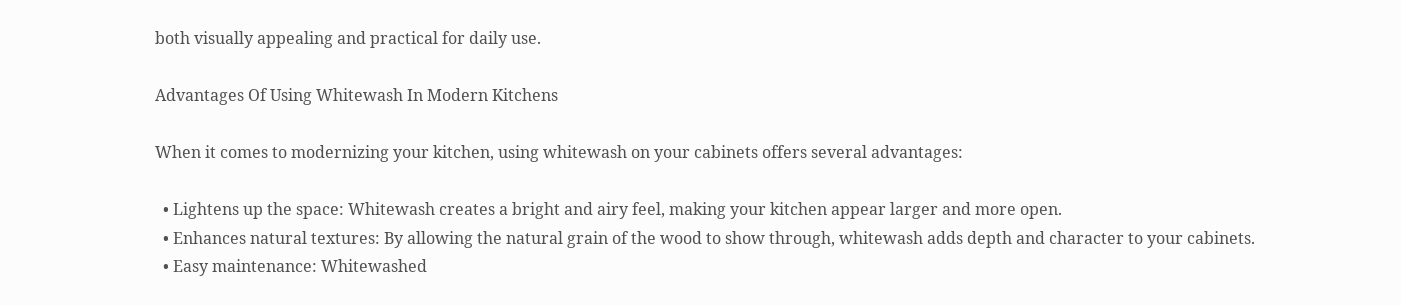both visually appealing and practical for daily use.

Advantages Of Using Whitewash In Modern Kitchens

When it comes to modernizing your kitchen, using whitewash on your cabinets offers several advantages:

  • Lightens up the space: Whitewash creates a bright and airy feel, making your kitchen appear larger and more open.
  • Enhances natural textures: By allowing the natural grain of the wood to show through, whitewash adds depth and character to your cabinets.
  • Easy maintenance: Whitewashed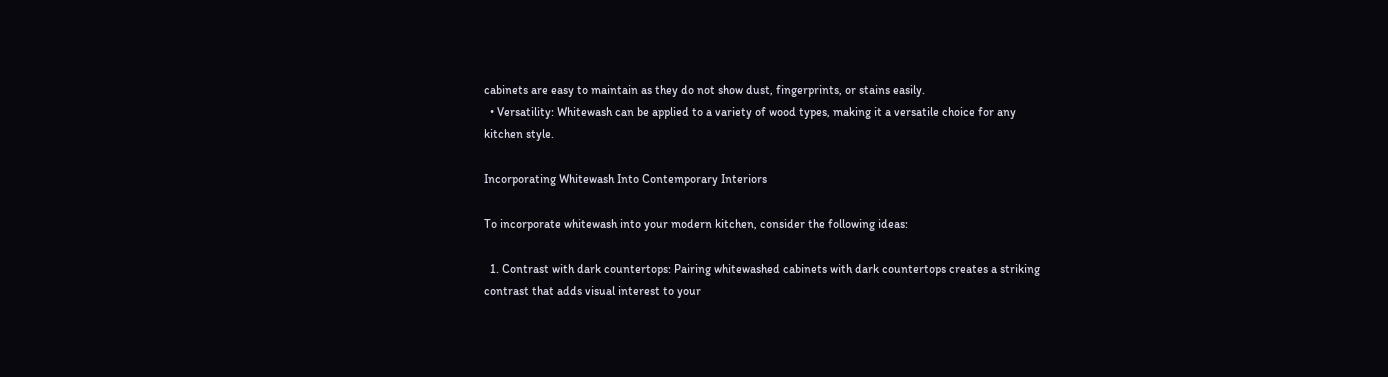cabinets are easy to maintain as they do not show dust, fingerprints, or stains easily.
  • Versatility: Whitewash can be applied to a variety of wood types, making it a versatile choice for any kitchen style.

Incorporating Whitewash Into Contemporary Interiors

To incorporate whitewash into your modern kitchen, consider the following ideas:

  1. Contrast with dark countertops: Pairing whitewashed cabinets with dark countertops creates a striking contrast that adds visual interest to your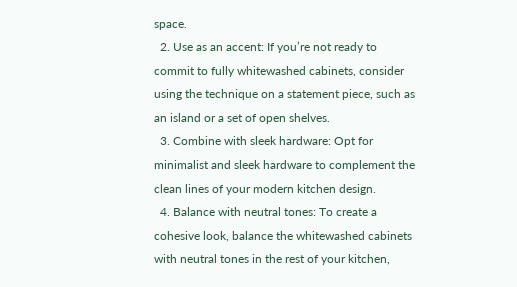space.
  2. Use as an accent: If you’re not ready to commit to fully whitewashed cabinets, consider using the technique on a statement piece, such as an island or a set of open shelves.
  3. Combine with sleek hardware: Opt for minimalist and sleek hardware to complement the clean lines of your modern kitchen design.
  4. Balance with neutral tones: To create a cohesive look, balance the whitewashed cabinets with neutral tones in the rest of your kitchen,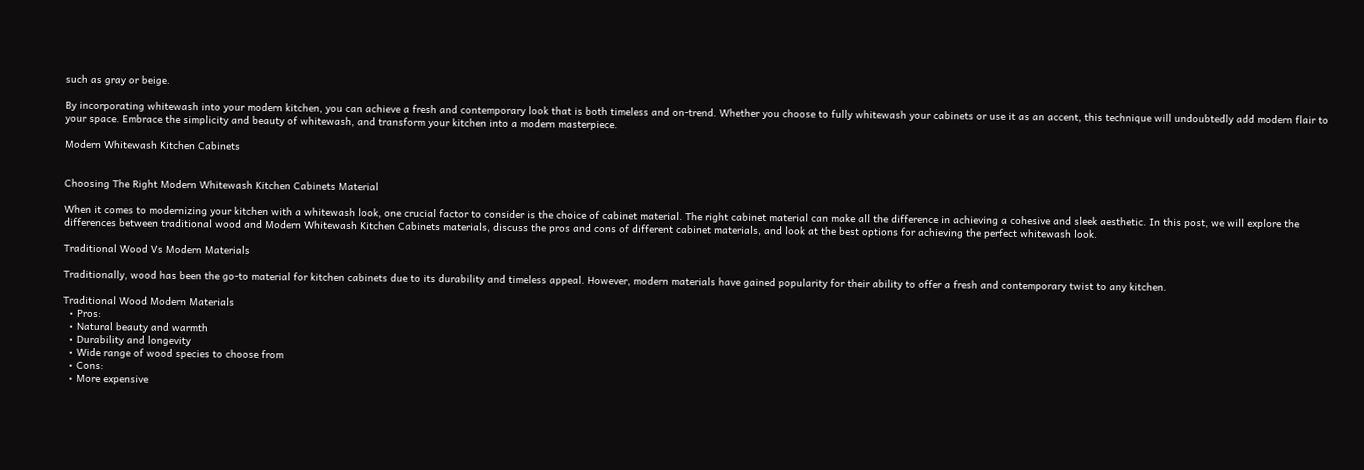such as gray or beige.

By incorporating whitewash into your modern kitchen, you can achieve a fresh and contemporary look that is both timeless and on-trend. Whether you choose to fully whitewash your cabinets or use it as an accent, this technique will undoubtedly add modern flair to your space. Embrace the simplicity and beauty of whitewash, and transform your kitchen into a modern masterpiece.

Modern Whitewash Kitchen Cabinets


Choosing The Right Modern Whitewash Kitchen Cabinets Material

When it comes to modernizing your kitchen with a whitewash look, one crucial factor to consider is the choice of cabinet material. The right cabinet material can make all the difference in achieving a cohesive and sleek aesthetic. In this post, we will explore the differences between traditional wood and Modern Whitewash Kitchen Cabinets materials, discuss the pros and cons of different cabinet materials, and look at the best options for achieving the perfect whitewash look.

Traditional Wood Vs Modern Materials

Traditionally, wood has been the go-to material for kitchen cabinets due to its durability and timeless appeal. However, modern materials have gained popularity for their ability to offer a fresh and contemporary twist to any kitchen.

Traditional Wood Modern Materials
  • Pros:
  • Natural beauty and warmth
  • Durability and longevity
  • Wide range of wood species to choose from
  • Cons:
  • More expensive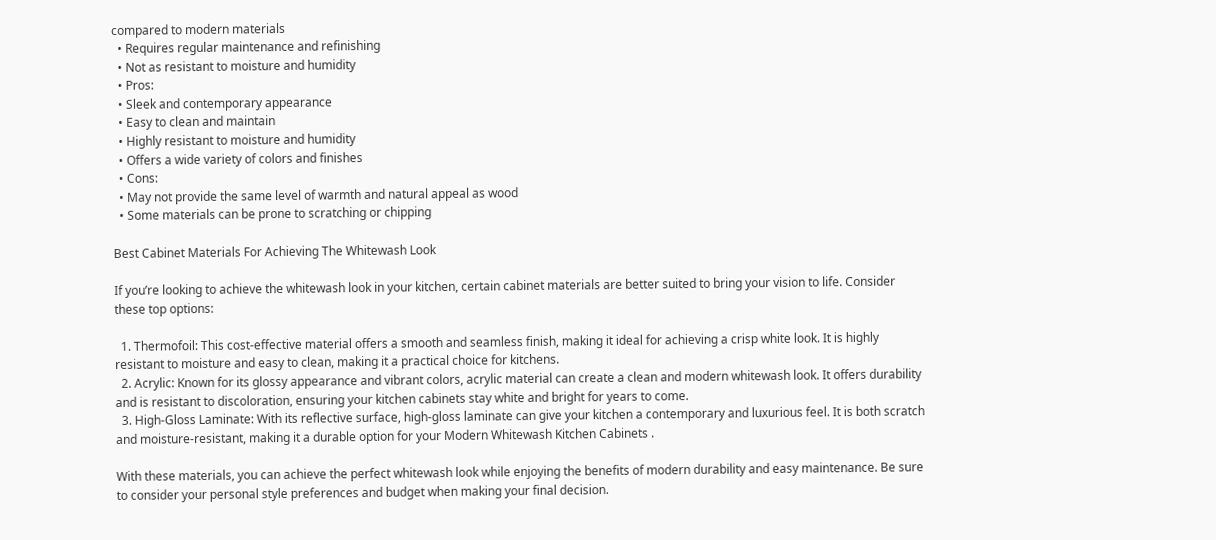compared to modern materials
  • Requires regular maintenance and refinishing
  • Not as resistant to moisture and humidity
  • Pros:
  • Sleek and contemporary appearance
  • Easy to clean and maintain
  • Highly resistant to moisture and humidity
  • Offers a wide variety of colors and finishes
  • Cons:
  • May not provide the same level of warmth and natural appeal as wood
  • Some materials can be prone to scratching or chipping

Best Cabinet Materials For Achieving The Whitewash Look

If you’re looking to achieve the whitewash look in your kitchen, certain cabinet materials are better suited to bring your vision to life. Consider these top options:

  1. Thermofoil: This cost-effective material offers a smooth and seamless finish, making it ideal for achieving a crisp white look. It is highly resistant to moisture and easy to clean, making it a practical choice for kitchens.
  2. Acrylic: Known for its glossy appearance and vibrant colors, acrylic material can create a clean and modern whitewash look. It offers durability and is resistant to discoloration, ensuring your kitchen cabinets stay white and bright for years to come.
  3. High-Gloss Laminate: With its reflective surface, high-gloss laminate can give your kitchen a contemporary and luxurious feel. It is both scratch and moisture-resistant, making it a durable option for your Modern Whitewash Kitchen Cabinets .

With these materials, you can achieve the perfect whitewash look while enjoying the benefits of modern durability and easy maintenance. Be sure to consider your personal style preferences and budget when making your final decision.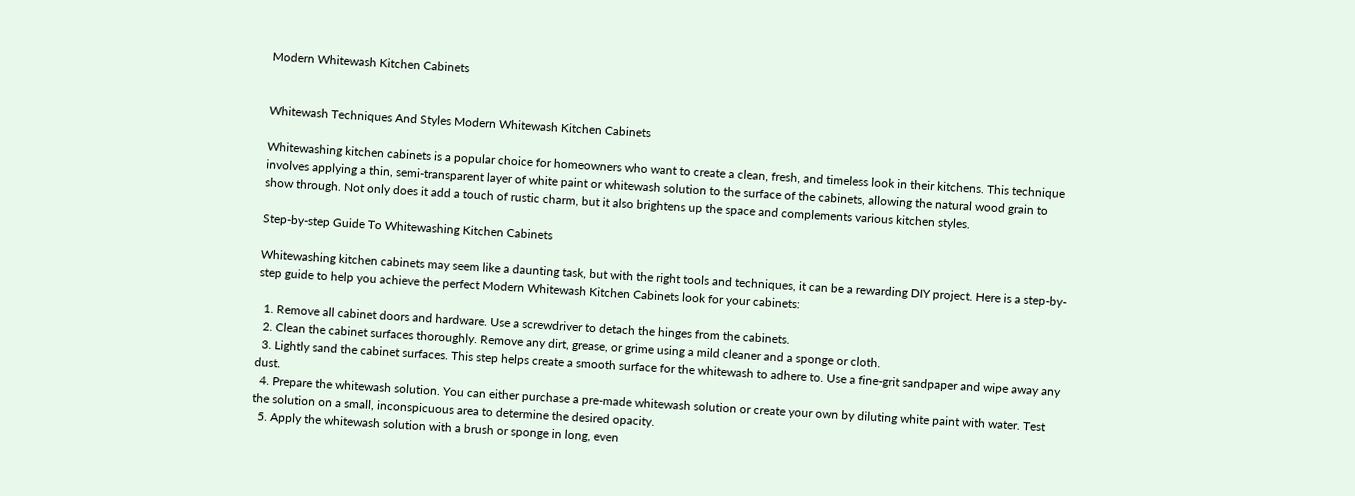Modern Whitewash Kitchen Cabinets


Whitewash Techniques And Styles Modern Whitewash Kitchen Cabinets

Whitewashing kitchen cabinets is a popular choice for homeowners who want to create a clean, fresh, and timeless look in their kitchens. This technique involves applying a thin, semi-transparent layer of white paint or whitewash solution to the surface of the cabinets, allowing the natural wood grain to show through. Not only does it add a touch of rustic charm, but it also brightens up the space and complements various kitchen styles.

Step-by-step Guide To Whitewashing Kitchen Cabinets

Whitewashing kitchen cabinets may seem like a daunting task, but with the right tools and techniques, it can be a rewarding DIY project. Here is a step-by-step guide to help you achieve the perfect Modern Whitewash Kitchen Cabinets look for your cabinets:

  1. Remove all cabinet doors and hardware. Use a screwdriver to detach the hinges from the cabinets.
  2. Clean the cabinet surfaces thoroughly. Remove any dirt, grease, or grime using a mild cleaner and a sponge or cloth.
  3. Lightly sand the cabinet surfaces. This step helps create a smooth surface for the whitewash to adhere to. Use a fine-grit sandpaper and wipe away any dust.
  4. Prepare the whitewash solution. You can either purchase a pre-made whitewash solution or create your own by diluting white paint with water. Test the solution on a small, inconspicuous area to determine the desired opacity.
  5. Apply the whitewash solution with a brush or sponge in long, even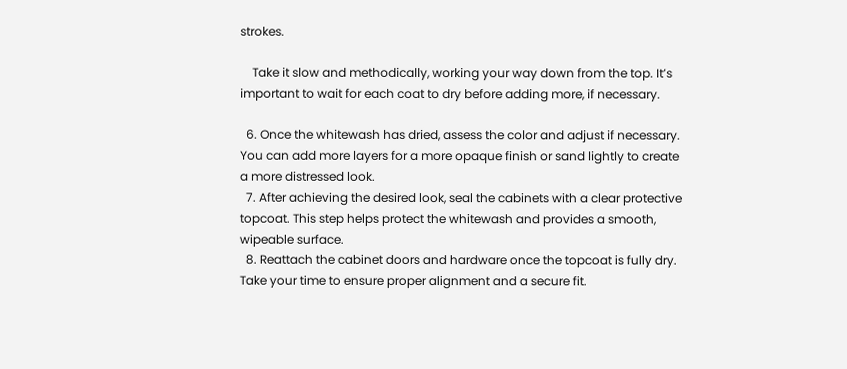strokes.

    Take it slow and methodically, working your way down from the top. It’s important to wait for each coat to dry before adding more, if necessary.

  6. Once the whitewash has dried, assess the color and adjust if necessary. You can add more layers for a more opaque finish or sand lightly to create a more distressed look.
  7. After achieving the desired look, seal the cabinets with a clear protective topcoat. This step helps protect the whitewash and provides a smooth, wipeable surface.
  8. Reattach the cabinet doors and hardware once the topcoat is fully dry. Take your time to ensure proper alignment and a secure fit.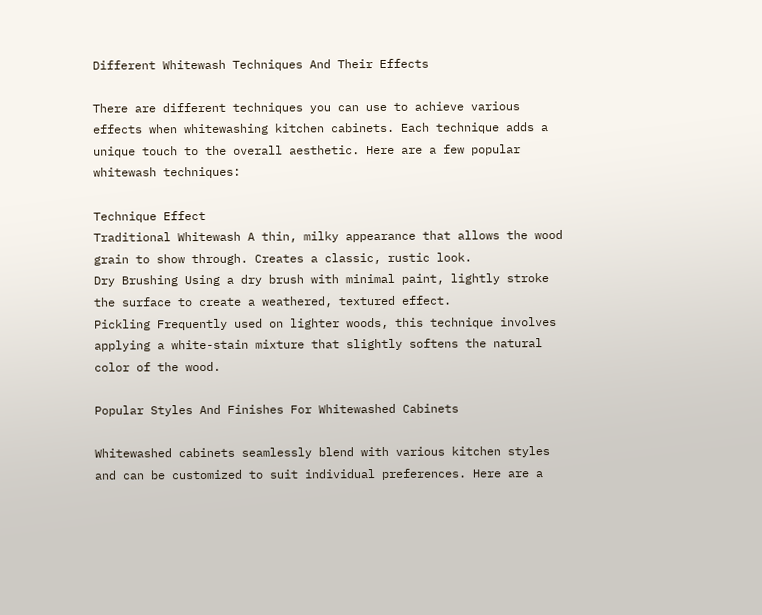Different Whitewash Techniques And Their Effects

There are different techniques you can use to achieve various effects when whitewashing kitchen cabinets. Each technique adds a unique touch to the overall aesthetic. Here are a few popular whitewash techniques:

Technique Effect
Traditional Whitewash A thin, milky appearance that allows the wood grain to show through. Creates a classic, rustic look.
Dry Brushing Using a dry brush with minimal paint, lightly stroke the surface to create a weathered, textured effect.
Pickling Frequently used on lighter woods, this technique involves applying a white-stain mixture that slightly softens the natural color of the wood.

Popular Styles And Finishes For Whitewashed Cabinets

Whitewashed cabinets seamlessly blend with various kitchen styles and can be customized to suit individual preferences. Here are a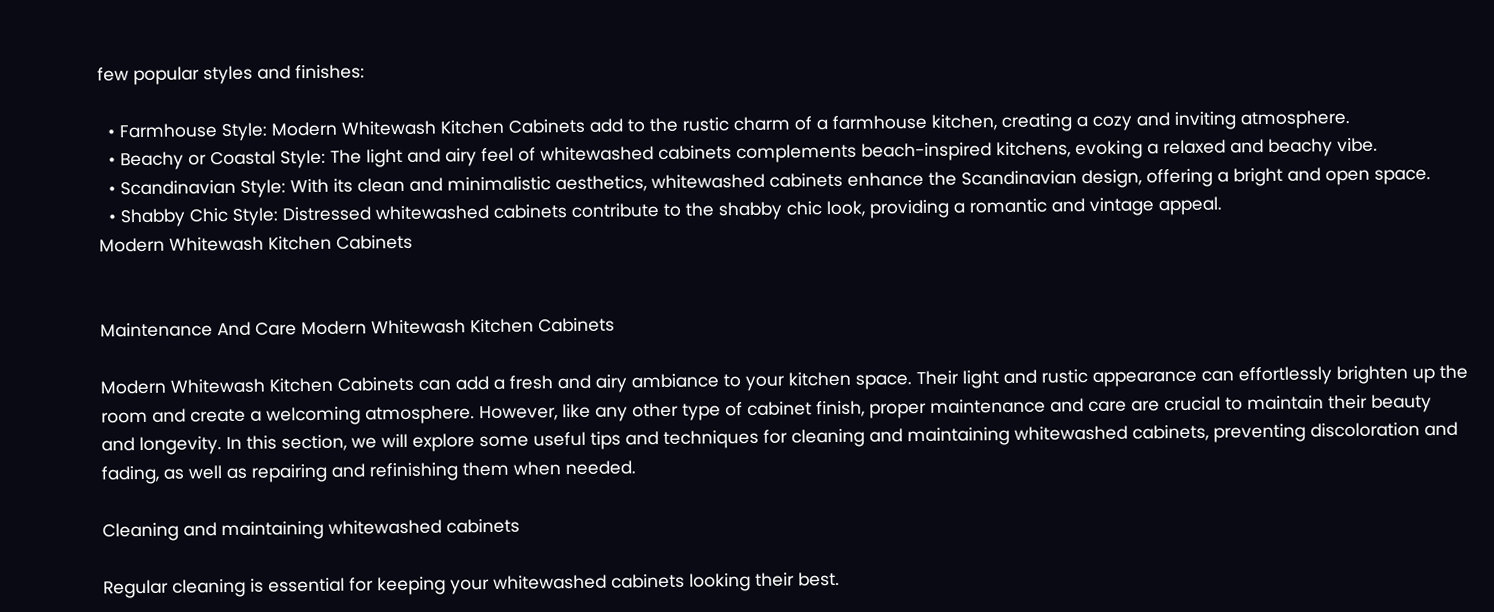few popular styles and finishes:

  • Farmhouse Style: Modern Whitewash Kitchen Cabinets add to the rustic charm of a farmhouse kitchen, creating a cozy and inviting atmosphere.
  • Beachy or Coastal Style: The light and airy feel of whitewashed cabinets complements beach-inspired kitchens, evoking a relaxed and beachy vibe.
  • Scandinavian Style: With its clean and minimalistic aesthetics, whitewashed cabinets enhance the Scandinavian design, offering a bright and open space.
  • Shabby Chic Style: Distressed whitewashed cabinets contribute to the shabby chic look, providing a romantic and vintage appeal.
Modern Whitewash Kitchen Cabinets


Maintenance And Care Modern Whitewash Kitchen Cabinets

Modern Whitewash Kitchen Cabinets can add a fresh and airy ambiance to your kitchen space. Their light and rustic appearance can effortlessly brighten up the room and create a welcoming atmosphere. However, like any other type of cabinet finish, proper maintenance and care are crucial to maintain their beauty and longevity. In this section, we will explore some useful tips and techniques for cleaning and maintaining whitewashed cabinets, preventing discoloration and fading, as well as repairing and refinishing them when needed.

Cleaning and maintaining whitewashed cabinets

Regular cleaning is essential for keeping your whitewashed cabinets looking their best.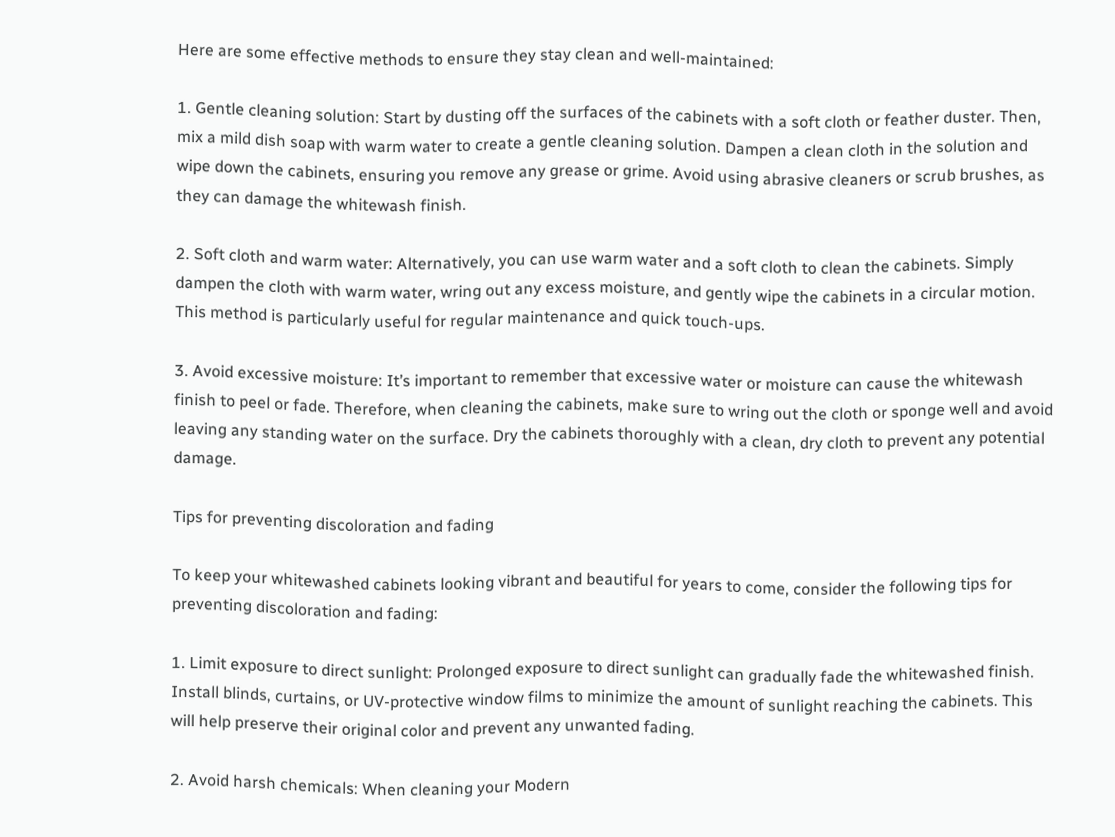Here are some effective methods to ensure they stay clean and well-maintained:

1. Gentle cleaning solution: Start by dusting off the surfaces of the cabinets with a soft cloth or feather duster. Then, mix a mild dish soap with warm water to create a gentle cleaning solution. Dampen a clean cloth in the solution and wipe down the cabinets, ensuring you remove any grease or grime. Avoid using abrasive cleaners or scrub brushes, as they can damage the whitewash finish.

2. Soft cloth and warm water: Alternatively, you can use warm water and a soft cloth to clean the cabinets. Simply dampen the cloth with warm water, wring out any excess moisture, and gently wipe the cabinets in a circular motion. This method is particularly useful for regular maintenance and quick touch-ups.

3. Avoid excessive moisture: It’s important to remember that excessive water or moisture can cause the whitewash finish to peel or fade. Therefore, when cleaning the cabinets, make sure to wring out the cloth or sponge well and avoid leaving any standing water on the surface. Dry the cabinets thoroughly with a clean, dry cloth to prevent any potential damage.

Tips for preventing discoloration and fading

To keep your whitewashed cabinets looking vibrant and beautiful for years to come, consider the following tips for preventing discoloration and fading:

1. Limit exposure to direct sunlight: Prolonged exposure to direct sunlight can gradually fade the whitewashed finish. Install blinds, curtains, or UV-protective window films to minimize the amount of sunlight reaching the cabinets. This will help preserve their original color and prevent any unwanted fading.

2. Avoid harsh chemicals: When cleaning your Modern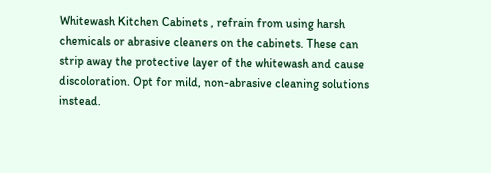Whitewash Kitchen Cabinets , refrain from using harsh chemicals or abrasive cleaners on the cabinets. These can strip away the protective layer of the whitewash and cause discoloration. Opt for mild, non-abrasive cleaning solutions instead.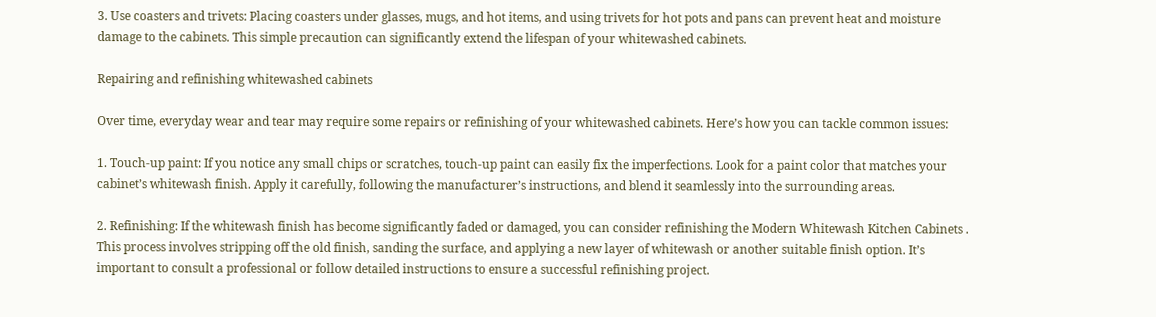3. Use coasters and trivets: Placing coasters under glasses, mugs, and hot items, and using trivets for hot pots and pans can prevent heat and moisture damage to the cabinets. This simple precaution can significantly extend the lifespan of your whitewashed cabinets.

Repairing and refinishing whitewashed cabinets

Over time, everyday wear and tear may require some repairs or refinishing of your whitewashed cabinets. Here’s how you can tackle common issues:

1. Touch-up paint: If you notice any small chips or scratches, touch-up paint can easily fix the imperfections. Look for a paint color that matches your cabinet’s whitewash finish. Apply it carefully, following the manufacturer’s instructions, and blend it seamlessly into the surrounding areas.

2. Refinishing: If the whitewash finish has become significantly faded or damaged, you can consider refinishing the Modern Whitewash Kitchen Cabinets . This process involves stripping off the old finish, sanding the surface, and applying a new layer of whitewash or another suitable finish option. It’s important to consult a professional or follow detailed instructions to ensure a successful refinishing project.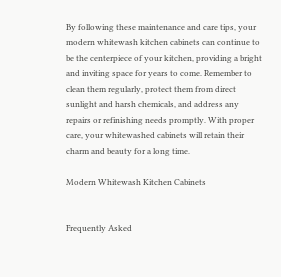By following these maintenance and care tips, your modern whitewash kitchen cabinets can continue to be the centerpiece of your kitchen, providing a bright and inviting space for years to come. Remember to clean them regularly, protect them from direct sunlight and harsh chemicals, and address any repairs or refinishing needs promptly. With proper care, your whitewashed cabinets will retain their charm and beauty for a long time.

Modern Whitewash Kitchen Cabinets


Frequently Asked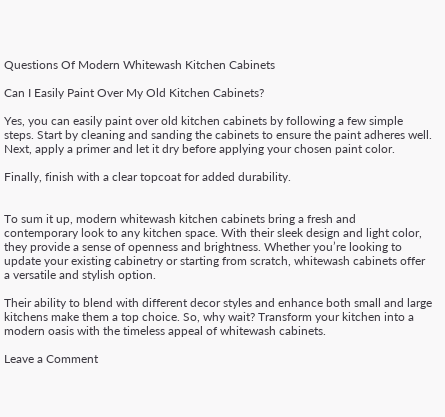Questions Of Modern Whitewash Kitchen Cabinets

Can I Easily Paint Over My Old Kitchen Cabinets?

Yes, you can easily paint over old kitchen cabinets by following a few simple steps. Start by cleaning and sanding the cabinets to ensure the paint adheres well. Next, apply a primer and let it dry before applying your chosen paint color.

Finally, finish with a clear topcoat for added durability.


To sum it up, modern whitewash kitchen cabinets bring a fresh and contemporary look to any kitchen space. With their sleek design and light color, they provide a sense of openness and brightness. Whether you’re looking to update your existing cabinetry or starting from scratch, whitewash cabinets offer a versatile and stylish option.

Their ability to blend with different decor styles and enhance both small and large kitchens make them a top choice. So, why wait? Transform your kitchen into a modern oasis with the timeless appeal of whitewash cabinets.

Leave a Comment